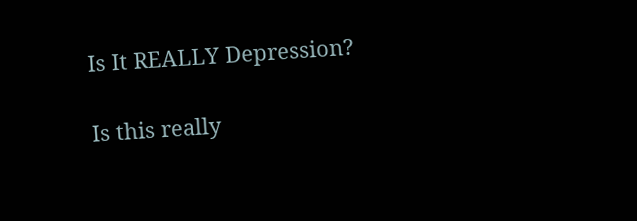Is It REALLY Depression?

Is this really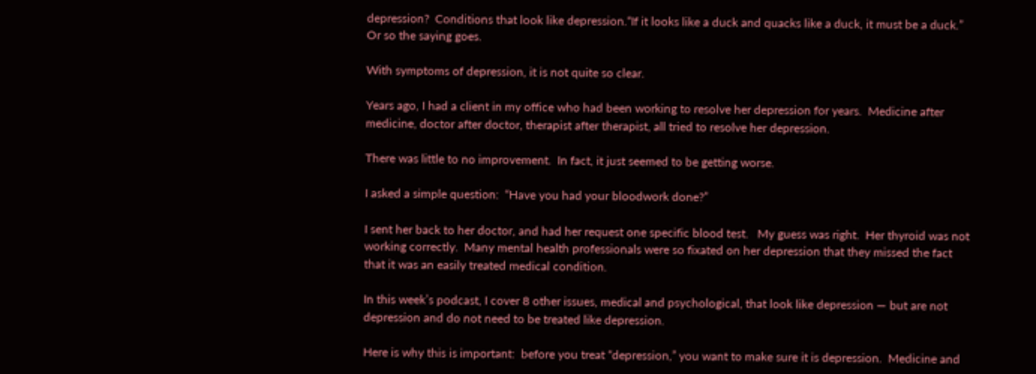depression?  Conditions that look like depression.“If it looks like a duck and quacks like a duck, it must be a duck.”  Or so the saying goes.

With symptoms of depression, it is not quite so clear.

Years ago, I had a client in my office who had been working to resolve her depression for years.  Medicine after medicine, doctor after doctor, therapist after therapist, all tried to resolve her depression.

There was little to no improvement.  In fact, it just seemed to be getting worse.

I asked a simple question:  “Have you had your bloodwork done?”

I sent her back to her doctor, and had her request one specific blood test.   My guess was right.  Her thyroid was not working correctly.  Many mental health professionals were so fixated on her depression that they missed the fact that it was an easily treated medical condition.

In this week’s podcast, I cover 8 other issues, medical and psychological, that look like depression — but are not depression and do not need to be treated like depression.

Here is why this is important:  before you treat “depression,” you want to make sure it is depression.  Medicine and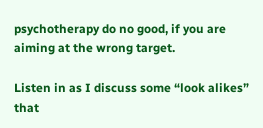psychotherapy do no good, if you are aiming at the wrong target.

Listen in as I discuss some “look alikes” that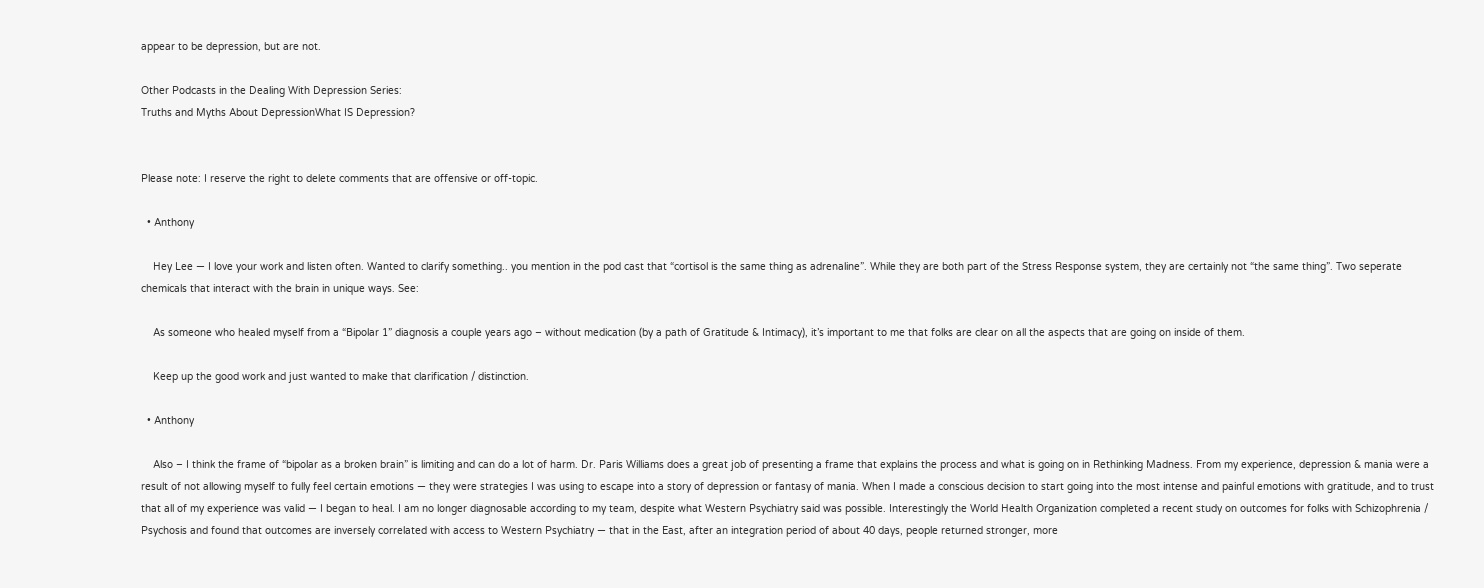appear to be depression, but are not.

Other Podcasts in the Dealing With Depression Series:
Truths and Myths About DepressionWhat IS Depression?


Please note: I reserve the right to delete comments that are offensive or off-topic.

  • Anthony

    Hey Lee — I love your work and listen often. Wanted to clarify something.. you mention in the pod cast that “cortisol is the same thing as adrenaline”. While they are both part of the Stress Response system, they are certainly not “the same thing”. Two seperate chemicals that interact with the brain in unique ways. See:

    As someone who healed myself from a “Bipolar 1” diagnosis a couple years ago – without medication (by a path of Gratitude & Intimacy), it’s important to me that folks are clear on all the aspects that are going on inside of them.

    Keep up the good work and just wanted to make that clarification / distinction.

  • Anthony

    Also – I think the frame of “bipolar as a broken brain” is limiting and can do a lot of harm. Dr. Paris Williams does a great job of presenting a frame that explains the process and what is going on in Rethinking Madness. From my experience, depression & mania were a result of not allowing myself to fully feel certain emotions — they were strategies I was using to escape into a story of depression or fantasy of mania. When I made a conscious decision to start going into the most intense and painful emotions with gratitude, and to trust that all of my experience was valid — I began to heal. I am no longer diagnosable according to my team, despite what Western Psychiatry said was possible. Interestingly the World Health Organization completed a recent study on outcomes for folks with Schizophrenia / Psychosis and found that outcomes are inversely correlated with access to Western Psychiatry — that in the East, after an integration period of about 40 days, people returned stronger, more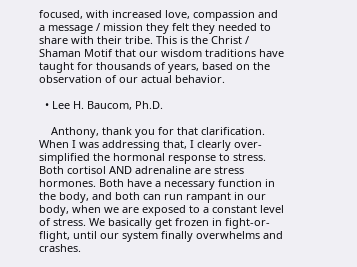focused, with increased love, compassion and a message / mission they felt they needed to share with their tribe. This is the Christ / Shaman Motif that our wisdom traditions have taught for thousands of years, based on the observation of our actual behavior.

  • Lee H. Baucom, Ph.D.

    Anthony, thank you for that clarification. When I was addressing that, I clearly over-simplified the hormonal response to stress. Both cortisol AND adrenaline are stress hormones. Both have a necessary function in the body, and both can run rampant in our body, when we are exposed to a constant level of stress. We basically get frozen in fight-or-flight, until our system finally overwhelms and crashes.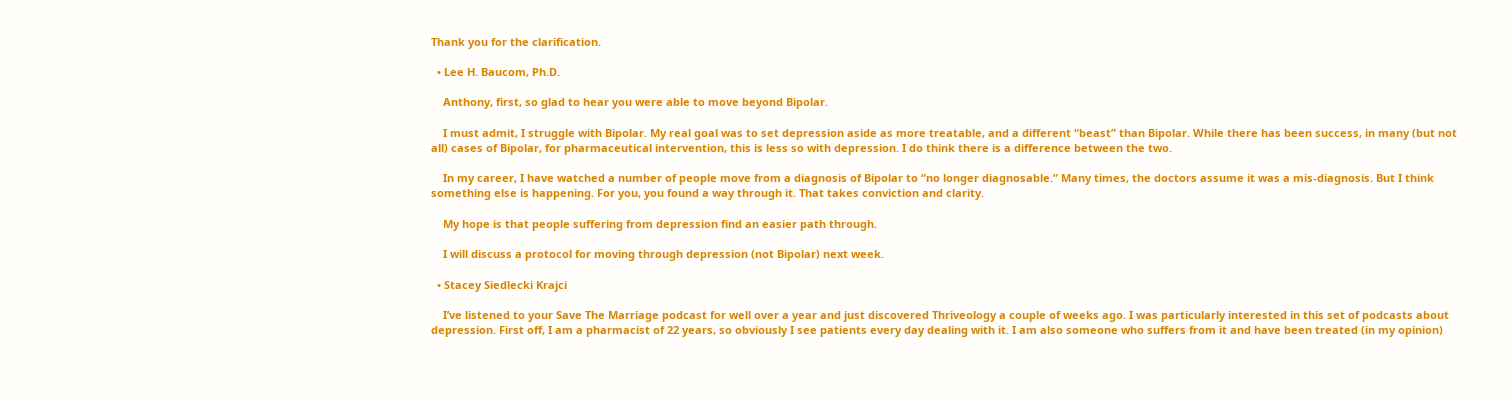Thank you for the clarification.

  • Lee H. Baucom, Ph.D.

    Anthony, first, so glad to hear you were able to move beyond Bipolar.

    I must admit, I struggle with Bipolar. My real goal was to set depression aside as more treatable, and a different “beast” than Bipolar. While there has been success, in many (but not all) cases of Bipolar, for pharmaceutical intervention, this is less so with depression. I do think there is a difference between the two.

    In my career, I have watched a number of people move from a diagnosis of Bipolar to “no longer diagnosable.” Many times, the doctors assume it was a mis-diagnosis. But I think something else is happening. For you, you found a way through it. That takes conviction and clarity.

    My hope is that people suffering from depression find an easier path through.

    I will discuss a protocol for moving through depression (not Bipolar) next week.

  • Stacey Siedlecki Krajci

    I’ve listened to your Save The Marriage podcast for well over a year and just discovered Thriveology a couple of weeks ago. I was particularly interested in this set of podcasts about depression. First off, I am a pharmacist of 22 years, so obviously I see patients every day dealing with it. I am also someone who suffers from it and have been treated (in my opinion)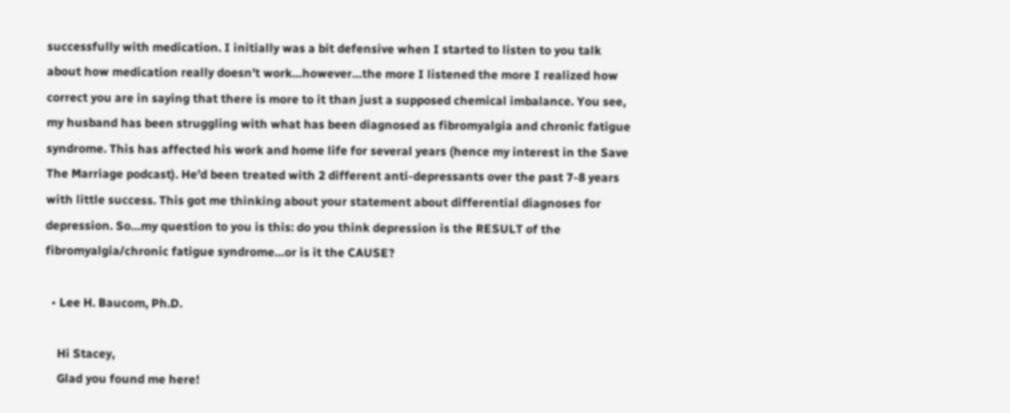successfully with medication. I initially was a bit defensive when I started to listen to you talk about how medication really doesn’t work…however…the more I listened the more I realized how correct you are in saying that there is more to it than just a supposed chemical imbalance. You see, my husband has been struggling with what has been diagnosed as fibromyalgia and chronic fatigue syndrome. This has affected his work and home life for several years (hence my interest in the Save The Marriage podcast). He’d been treated with 2 different anti-depressants over the past 7-8 years with little success. This got me thinking about your statement about differential diagnoses for depression. So…my question to you is this: do you think depression is the RESULT of the fibromyalgia/chronic fatigue syndrome…or is it the CAUSE?

  • Lee H. Baucom, Ph.D.

    Hi Stacey,
    Glad you found me here!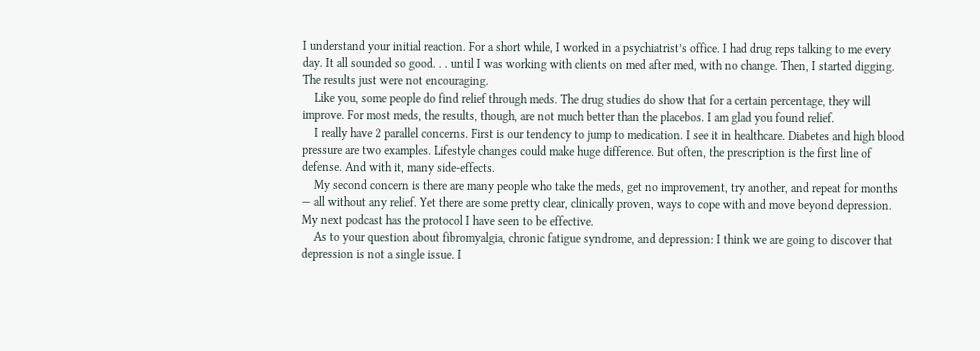I understand your initial reaction. For a short while, I worked in a psychiatrist’s office. I had drug reps talking to me every day. It all sounded so good. . . until I was working with clients on med after med, with no change. Then, I started digging. The results just were not encouraging.
    Like you, some people do find relief through meds. The drug studies do show that for a certain percentage, they will improve. For most meds, the results, though, are not much better than the placebos. I am glad you found relief.
    I really have 2 parallel concerns. First is our tendency to jump to medication. I see it in healthcare. Diabetes and high blood pressure are two examples. Lifestyle changes could make huge difference. But often, the prescription is the first line of defense. And with it, many side-effects.
    My second concern is there are many people who take the meds, get no improvement, try another, and repeat for months — all without any relief. Yet there are some pretty clear, clinically proven, ways to cope with and move beyond depression. My next podcast has the protocol I have seen to be effective.
    As to your question about fibromyalgia, chronic fatigue syndrome, and depression: I think we are going to discover that depression is not a single issue. I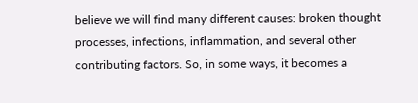believe we will find many different causes: broken thought processes, infections, inflammation, and several other contributing factors. So, in some ways, it becomes a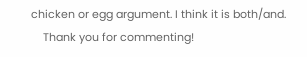chicken or egg argument. I think it is both/and.
    Thank you for commenting!